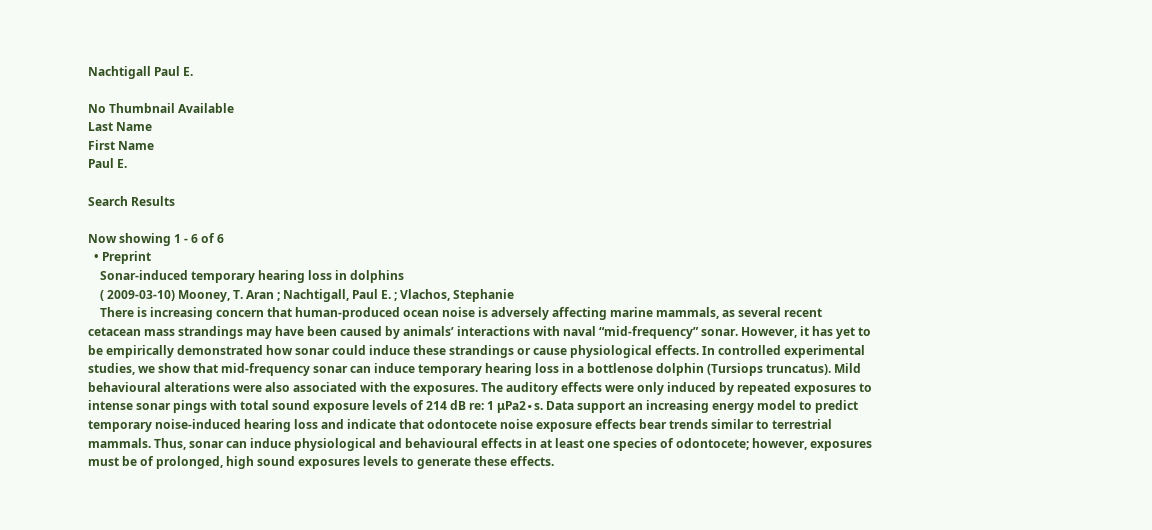Nachtigall Paul E.

No Thumbnail Available
Last Name
First Name
Paul E.

Search Results

Now showing 1 - 6 of 6
  • Preprint
    Sonar-induced temporary hearing loss in dolphins
    ( 2009-03-10) Mooney, T. Aran ; Nachtigall, Paul E. ; Vlachos, Stephanie
    There is increasing concern that human-produced ocean noise is adversely affecting marine mammals, as several recent cetacean mass strandings may have been caused by animals’ interactions with naval “mid-frequency” sonar. However, it has yet to be empirically demonstrated how sonar could induce these strandings or cause physiological effects. In controlled experimental studies, we show that mid-frequency sonar can induce temporary hearing loss in a bottlenose dolphin (Tursiops truncatus). Mild behavioural alterations were also associated with the exposures. The auditory effects were only induced by repeated exposures to intense sonar pings with total sound exposure levels of 214 dB re: 1 μPa2∙s. Data support an increasing energy model to predict temporary noise-induced hearing loss and indicate that odontocete noise exposure effects bear trends similar to terrestrial mammals. Thus, sonar can induce physiological and behavioural effects in at least one species of odontocete; however, exposures must be of prolonged, high sound exposures levels to generate these effects.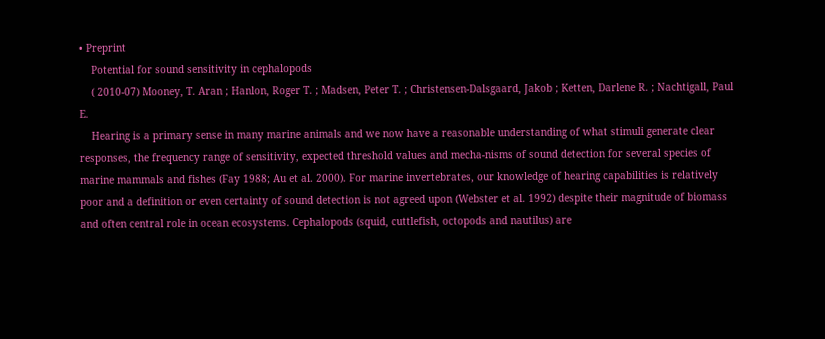• Preprint
    Potential for sound sensitivity in cephalopods
    ( 2010-07) Mooney, T. Aran ; Hanlon, Roger T. ; Madsen, Peter T. ; Christensen-Dalsgaard, Jakob ; Ketten, Darlene R. ; Nachtigall, Paul E.
    Hearing is a primary sense in many marine animals and we now have a reasonable understanding of what stimuli generate clear responses, the frequency range of sensitivity, expected threshold values and mecha-nisms of sound detection for several species of marine mammals and fishes (Fay 1988; Au et al. 2000). For marine invertebrates, our knowledge of hearing capabilities is relatively poor and a definition or even certainty of sound detection is not agreed upon (Webster et al. 1992) despite their magnitude of biomass and often central role in ocean ecosystems. Cephalopods (squid, cuttlefish, octopods and nautilus) are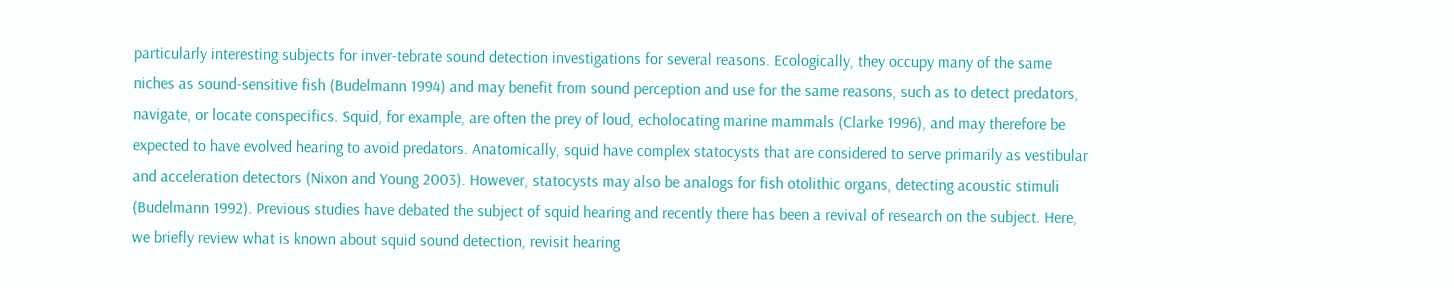particularly interesting subjects for inver-tebrate sound detection investigations for several reasons. Ecologically, they occupy many of the same niches as sound-sensitive fish (Budelmann 1994) and may benefit from sound perception and use for the same reasons, such as to detect predators, navigate, or locate conspecifics. Squid, for example, are often the prey of loud, echolocating marine mammals (Clarke 1996), and may therefore be expected to have evolved hearing to avoid predators. Anatomically, squid have complex statocysts that are considered to serve primarily as vestibular and acceleration detectors (Nixon and Young 2003). However, statocysts may also be analogs for fish otolithic organs, detecting acoustic stimuli (Budelmann 1992). Previous studies have debated the subject of squid hearing and recently there has been a revival of research on the subject. Here, we briefly review what is known about squid sound detection, revisit hearing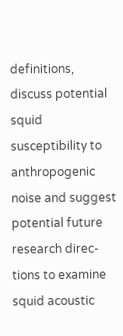definitions, discuss potential squid susceptibility to anthropogenic noise and suggest potential future research direc-tions to examine squid acoustic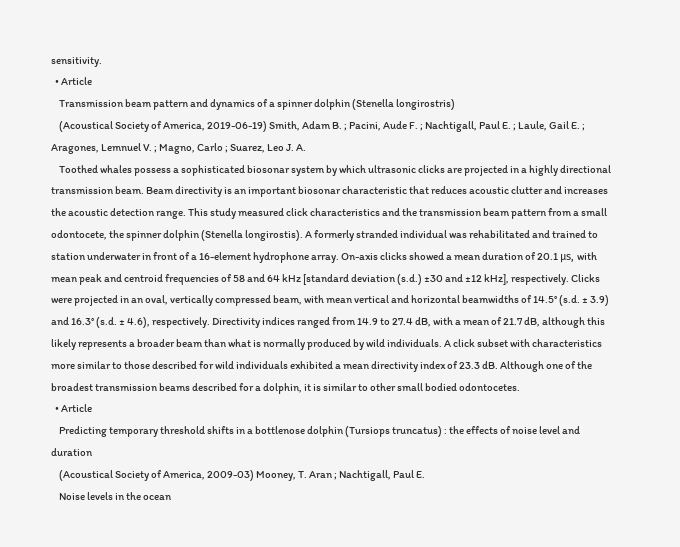sensitivity.
  • Article
    Transmission beam pattern and dynamics of a spinner dolphin (Stenella longirostris)
    (Acoustical Society of America, 2019-06-19) Smith, Adam B. ; Pacini, Aude F. ; Nachtigall, Paul E. ; Laule, Gail E. ; Aragones, Lemnuel V. ; Magno, Carlo ; Suarez, Leo J. A.
    Toothed whales possess a sophisticated biosonar system by which ultrasonic clicks are projected in a highly directional transmission beam. Beam directivity is an important biosonar characteristic that reduces acoustic clutter and increases the acoustic detection range. This study measured click characteristics and the transmission beam pattern from a small odontocete, the spinner dolphin (Stenella longirostis). A formerly stranded individual was rehabilitated and trained to station underwater in front of a 16-element hydrophone array. On-axis clicks showed a mean duration of 20.1 μs, with mean peak and centroid frequencies of 58 and 64 kHz [standard deviation (s.d.) ±30 and ±12 kHz], respectively. Clicks were projected in an oval, vertically compressed beam, with mean vertical and horizontal beamwidths of 14.5° (s.d. ± 3.9) and 16.3° (s.d. ± 4.6), respectively. Directivity indices ranged from 14.9 to 27.4 dB, with a mean of 21.7 dB, although this likely represents a broader beam than what is normally produced by wild individuals. A click subset with characteristics more similar to those described for wild individuals exhibited a mean directivity index of 23.3 dB. Although one of the broadest transmission beams described for a dolphin, it is similar to other small bodied odontocetes.
  • Article
    Predicting temporary threshold shifts in a bottlenose dolphin (Tursiops truncatus) : the effects of noise level and duration
    (Acoustical Society of America, 2009-03) Mooney, T. Aran ; Nachtigall, Paul E.
    Noise levels in the ocean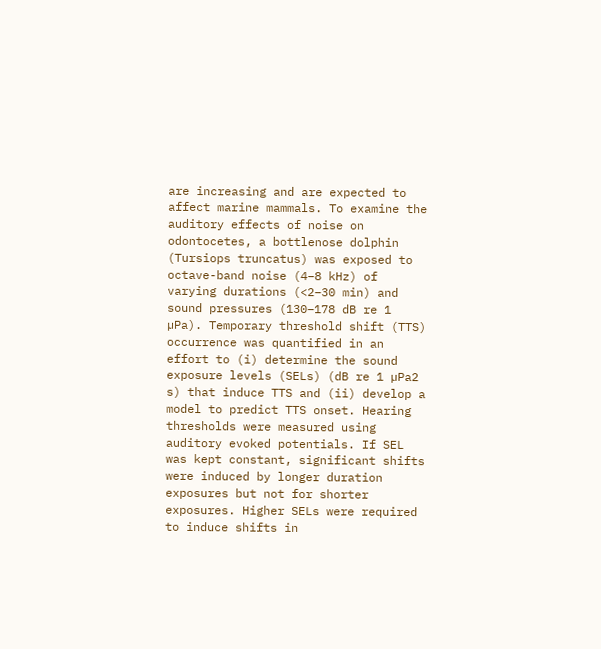are increasing and are expected to affect marine mammals. To examine the auditory effects of noise on odontocetes, a bottlenose dolphin (Tursiops truncatus) was exposed to octave-band noise (4–8 kHz) of varying durations (<2–30 min) and sound pressures (130–178 dB re 1 µPa). Temporary threshold shift (TTS) occurrence was quantified in an effort to (i) determine the sound exposure levels (SELs) (dB re 1 µPa2 s) that induce TTS and (ii) develop a model to predict TTS onset. Hearing thresholds were measured using auditory evoked potentials. If SEL was kept constant, significant shifts were induced by longer duration exposures but not for shorter exposures. Higher SELs were required to induce shifts in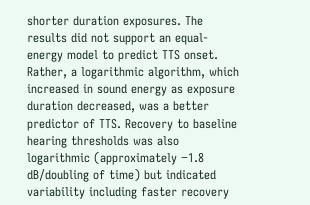shorter duration exposures. The results did not support an equal-energy model to predict TTS onset. Rather, a logarithmic algorithm, which increased in sound energy as exposure duration decreased, was a better predictor of TTS. Recovery to baseline hearing thresholds was also logarithmic (approximately −1.8 dB/doubling of time) but indicated variability including faster recovery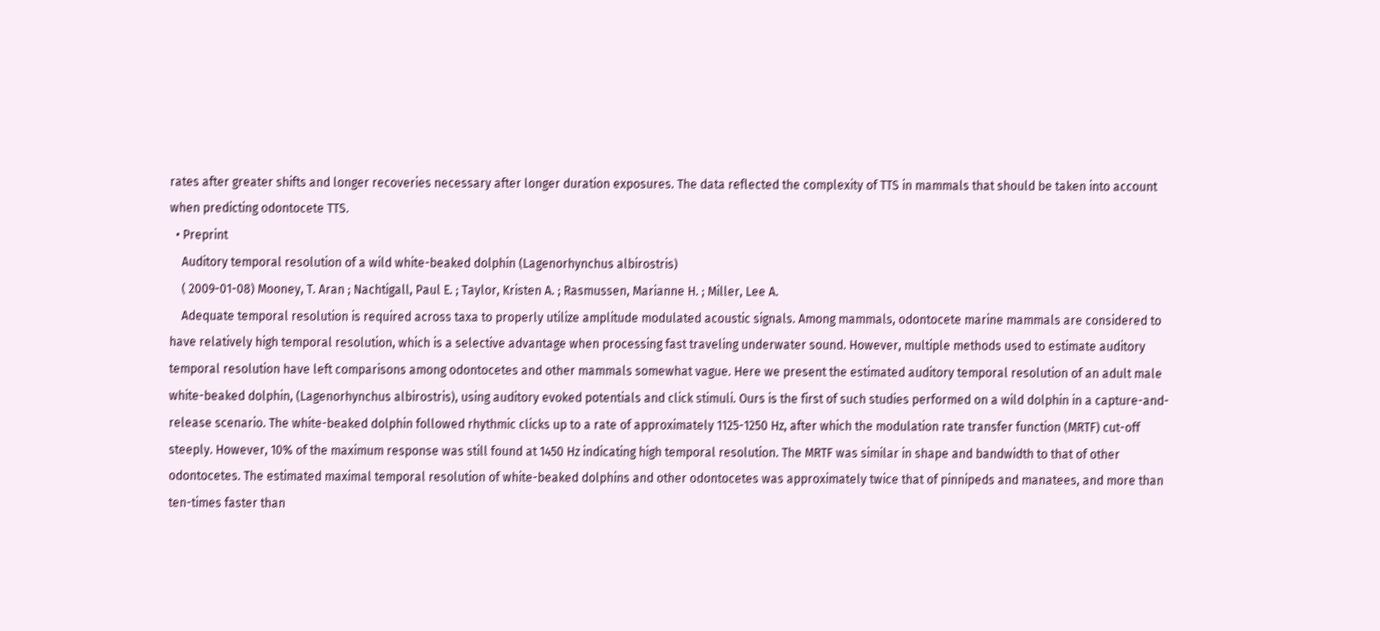rates after greater shifts and longer recoveries necessary after longer duration exposures. The data reflected the complexity of TTS in mammals that should be taken into account when predicting odontocete TTS.
  • Preprint
    Auditory temporal resolution of a wild white-beaked dolphin (Lagenorhynchus albirostris)
    ( 2009-01-08) Mooney, T. Aran ; Nachtigall, Paul E. ; Taylor, Kristen A. ; Rasmussen, Marianne H. ; Miller, Lee A.
    Adequate temporal resolution is required across taxa to properly utilize amplitude modulated acoustic signals. Among mammals, odontocete marine mammals are considered to have relatively high temporal resolution, which is a selective advantage when processing fast traveling underwater sound. However, multiple methods used to estimate auditory temporal resolution have left comparisons among odontocetes and other mammals somewhat vague. Here we present the estimated auditory temporal resolution of an adult male white-beaked dolphin, (Lagenorhynchus albirostris), using auditory evoked potentials and click stimuli. Ours is the first of such studies performed on a wild dolphin in a capture-and-release scenario. The white-beaked dolphin followed rhythmic clicks up to a rate of approximately 1125-1250 Hz, after which the modulation rate transfer function (MRTF) cut-off steeply. However, 10% of the maximum response was still found at 1450 Hz indicating high temporal resolution. The MRTF was similar in shape and bandwidth to that of other odontocetes. The estimated maximal temporal resolution of white-beaked dolphins and other odontocetes was approximately twice that of pinnipeds and manatees, and more than ten-times faster than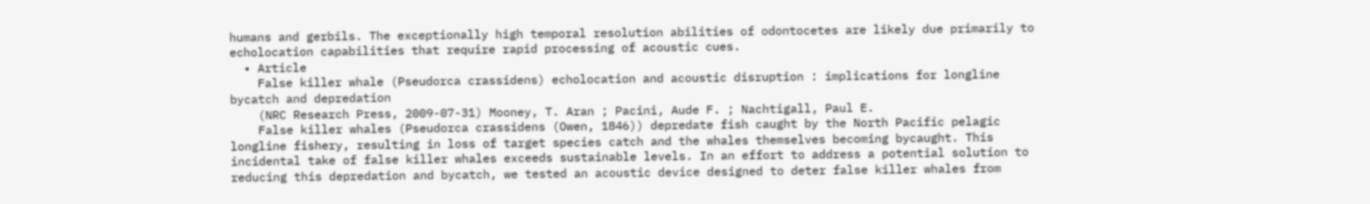humans and gerbils. The exceptionally high temporal resolution abilities of odontocetes are likely due primarily to echolocation capabilities that require rapid processing of acoustic cues.
  • Article
    False killer whale (Pseudorca crassidens) echolocation and acoustic disruption : implications for longline bycatch and depredation
    (NRC Research Press, 2009-07-31) Mooney, T. Aran ; Pacini, Aude F. ; Nachtigall, Paul E.
    False killer whales (Pseudorca crassidens (Owen, 1846)) depredate fish caught by the North Pacific pelagic longline fishery, resulting in loss of target species catch and the whales themselves becoming bycaught. This incidental take of false killer whales exceeds sustainable levels. In an effort to address a potential solution to reducing this depredation and bycatch, we tested an acoustic device designed to deter false killer whales from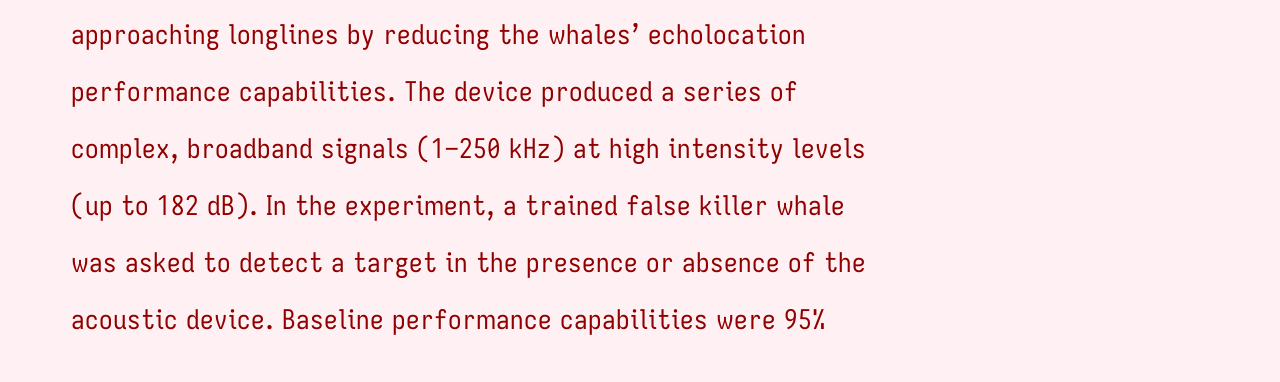approaching longlines by reducing the whales’ echolocation performance capabilities. The device produced a series of complex, broadband signals (1–250 kHz) at high intensity levels (up to 182 dB). In the experiment, a trained false killer whale was asked to detect a target in the presence or absence of the acoustic device. Baseline performance capabilities were 95%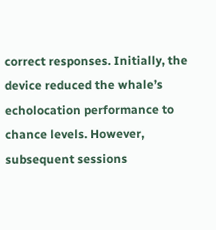correct responses. Initially, the device reduced the whale’s echolocation performance to chance levels. However, subsequent sessions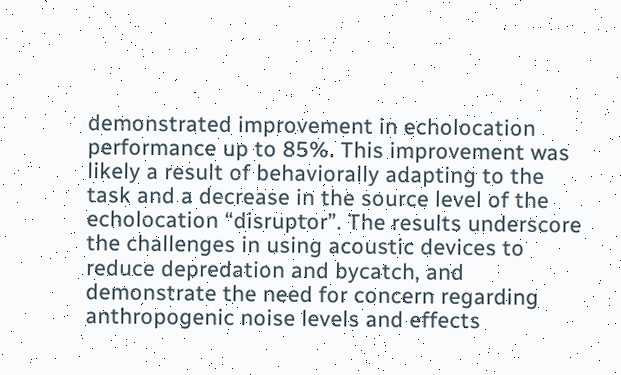demonstrated improvement in echolocation performance up to 85%. This improvement was likely a result of behaviorally adapting to the task and a decrease in the source level of the echolocation “disruptor”. The results underscore the challenges in using acoustic devices to reduce depredation and bycatch, and demonstrate the need for concern regarding anthropogenic noise levels and effects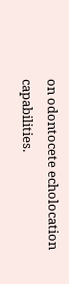on odontocete echolocation capabilities.